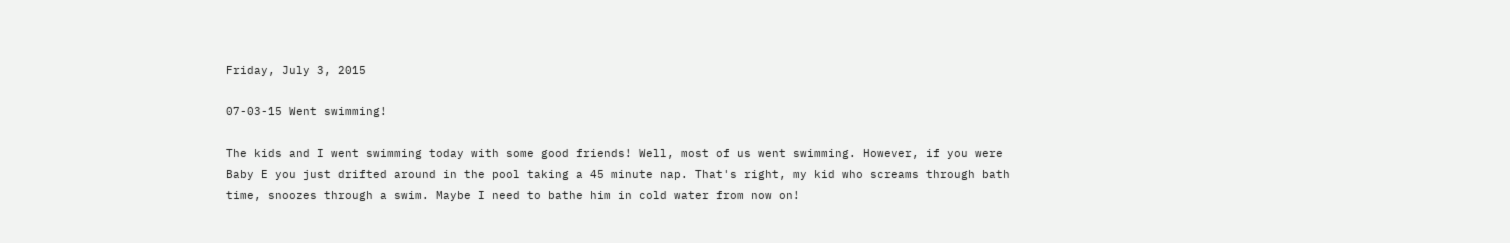Friday, July 3, 2015

07-03-15 Went swimming!

The kids and I went swimming today with some good friends! Well, most of us went swimming. However, if you were Baby E you just drifted around in the pool taking a 45 minute nap. That's right, my kid who screams through bath time, snoozes through a swim. Maybe I need to bathe him in cold water from now on!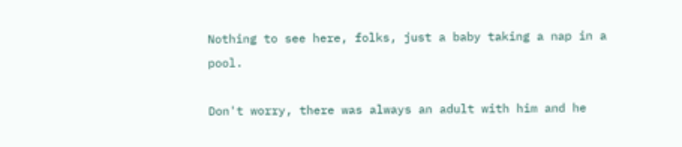Nothing to see here, folks, just a baby taking a nap in a pool.

Don't worry, there was always an adult with him and he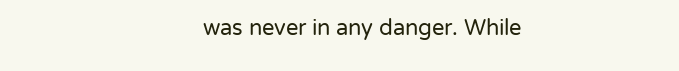was never in any danger. While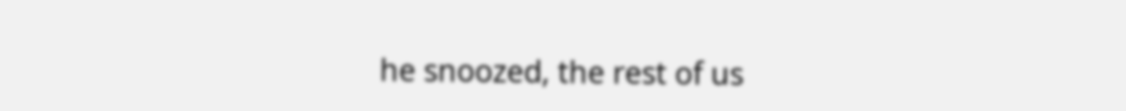he snoozed, the rest of us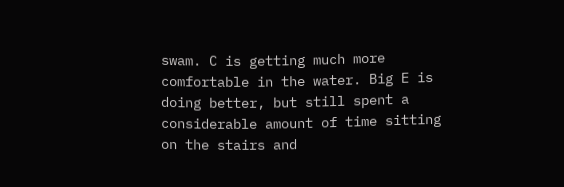swam. C is getting much more comfortable in the water. Big E is doing better, but still spent a considerable amount of time sitting on the stairs and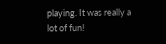playing. It was really a lot of fun!